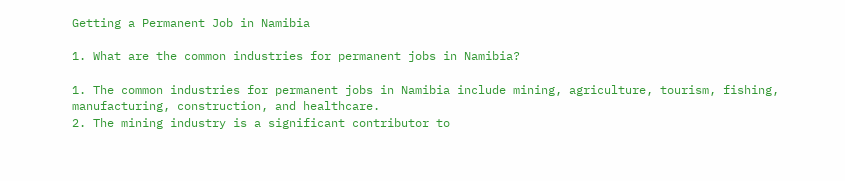Getting a Permanent Job in Namibia

1. What are the common industries for permanent jobs in Namibia?

1. The common industries for permanent jobs in Namibia include mining, agriculture, tourism, fishing, manufacturing, construction, and healthcare.
2. The mining industry is a significant contributor to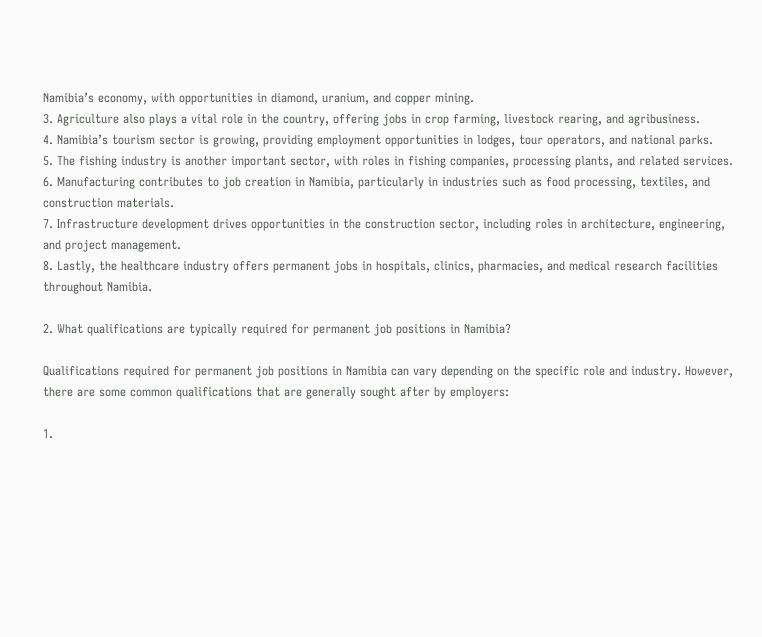Namibia’s economy, with opportunities in diamond, uranium, and copper mining.
3. Agriculture also plays a vital role in the country, offering jobs in crop farming, livestock rearing, and agribusiness.
4. Namibia’s tourism sector is growing, providing employment opportunities in lodges, tour operators, and national parks.
5. The fishing industry is another important sector, with roles in fishing companies, processing plants, and related services.
6. Manufacturing contributes to job creation in Namibia, particularly in industries such as food processing, textiles, and construction materials.
7. Infrastructure development drives opportunities in the construction sector, including roles in architecture, engineering, and project management.
8. Lastly, the healthcare industry offers permanent jobs in hospitals, clinics, pharmacies, and medical research facilities throughout Namibia.

2. What qualifications are typically required for permanent job positions in Namibia?

Qualifications required for permanent job positions in Namibia can vary depending on the specific role and industry. However, there are some common qualifications that are generally sought after by employers:

1.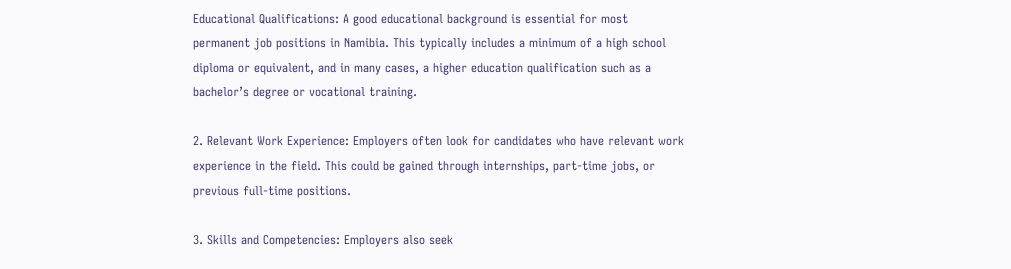Educational Qualifications: A good educational background is essential for most permanent job positions in Namibia. This typically includes a minimum of a high school diploma or equivalent, and in many cases, a higher education qualification such as a bachelor’s degree or vocational training.

2. Relevant Work Experience: Employers often look for candidates who have relevant work experience in the field. This could be gained through internships, part-time jobs, or previous full-time positions.

3. Skills and Competencies: Employers also seek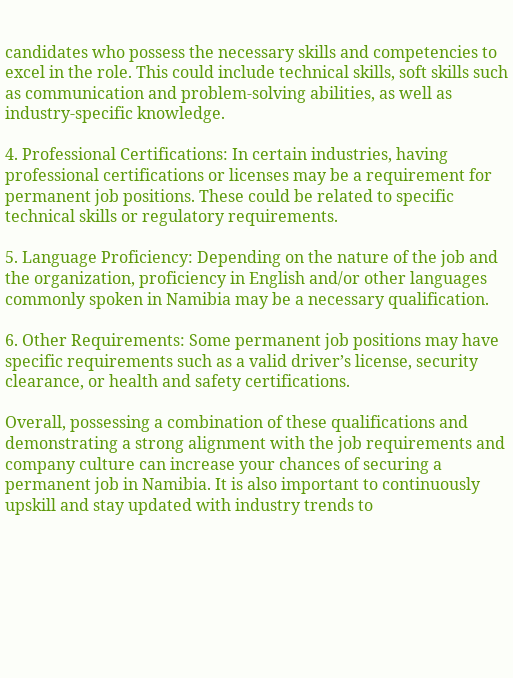candidates who possess the necessary skills and competencies to excel in the role. This could include technical skills, soft skills such as communication and problem-solving abilities, as well as industry-specific knowledge.

4. Professional Certifications: In certain industries, having professional certifications or licenses may be a requirement for permanent job positions. These could be related to specific technical skills or regulatory requirements.

5. Language Proficiency: Depending on the nature of the job and the organization, proficiency in English and/or other languages commonly spoken in Namibia may be a necessary qualification.

6. Other Requirements: Some permanent job positions may have specific requirements such as a valid driver’s license, security clearance, or health and safety certifications.

Overall, possessing a combination of these qualifications and demonstrating a strong alignment with the job requirements and company culture can increase your chances of securing a permanent job in Namibia. It is also important to continuously upskill and stay updated with industry trends to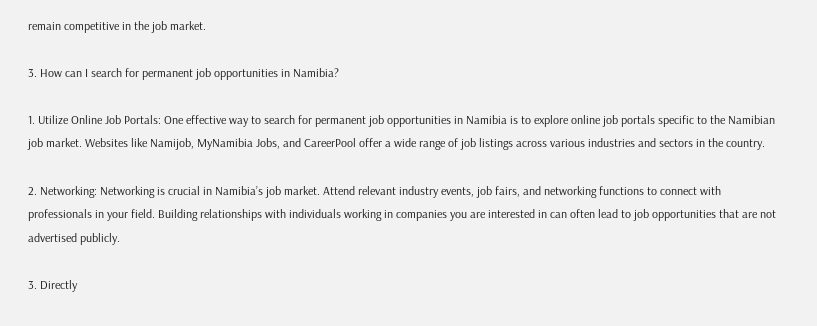remain competitive in the job market.

3. How can I search for permanent job opportunities in Namibia?

1. Utilize Online Job Portals: One effective way to search for permanent job opportunities in Namibia is to explore online job portals specific to the Namibian job market. Websites like Namijob, MyNamibia Jobs, and CareerPool offer a wide range of job listings across various industries and sectors in the country.

2. Networking: Networking is crucial in Namibia’s job market. Attend relevant industry events, job fairs, and networking functions to connect with professionals in your field. Building relationships with individuals working in companies you are interested in can often lead to job opportunities that are not advertised publicly.

3. Directly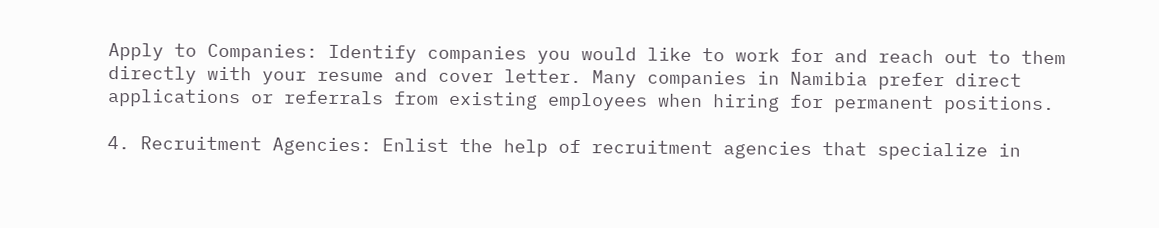Apply to Companies: Identify companies you would like to work for and reach out to them directly with your resume and cover letter. Many companies in Namibia prefer direct applications or referrals from existing employees when hiring for permanent positions.

4. Recruitment Agencies: Enlist the help of recruitment agencies that specialize in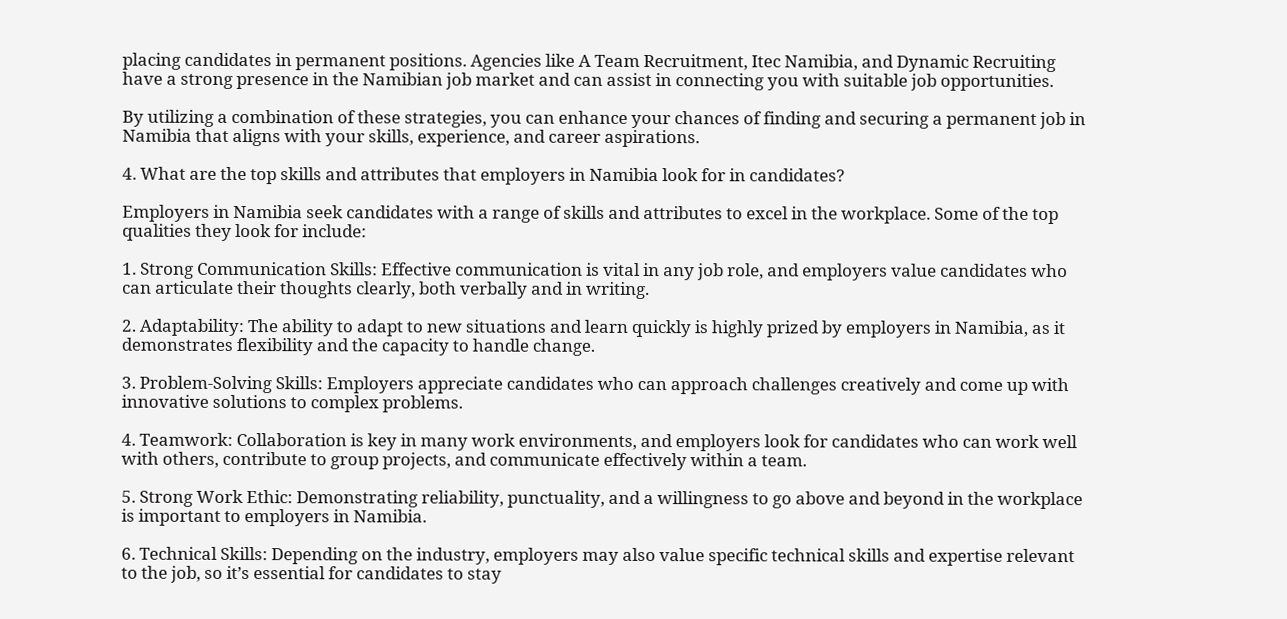placing candidates in permanent positions. Agencies like A Team Recruitment, Itec Namibia, and Dynamic Recruiting have a strong presence in the Namibian job market and can assist in connecting you with suitable job opportunities.

By utilizing a combination of these strategies, you can enhance your chances of finding and securing a permanent job in Namibia that aligns with your skills, experience, and career aspirations.

4. What are the top skills and attributes that employers in Namibia look for in candidates?

Employers in Namibia seek candidates with a range of skills and attributes to excel in the workplace. Some of the top qualities they look for include:

1. Strong Communication Skills: Effective communication is vital in any job role, and employers value candidates who can articulate their thoughts clearly, both verbally and in writing.

2. Adaptability: The ability to adapt to new situations and learn quickly is highly prized by employers in Namibia, as it demonstrates flexibility and the capacity to handle change.

3. Problem-Solving Skills: Employers appreciate candidates who can approach challenges creatively and come up with innovative solutions to complex problems.

4. Teamwork: Collaboration is key in many work environments, and employers look for candidates who can work well with others, contribute to group projects, and communicate effectively within a team.

5. Strong Work Ethic: Demonstrating reliability, punctuality, and a willingness to go above and beyond in the workplace is important to employers in Namibia.

6. Technical Skills: Depending on the industry, employers may also value specific technical skills and expertise relevant to the job, so it’s essential for candidates to stay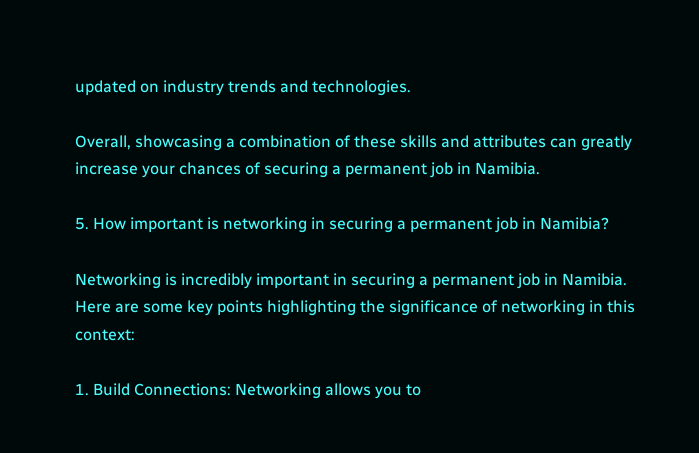updated on industry trends and technologies.

Overall, showcasing a combination of these skills and attributes can greatly increase your chances of securing a permanent job in Namibia.

5. How important is networking in securing a permanent job in Namibia?

Networking is incredibly important in securing a permanent job in Namibia. Here are some key points highlighting the significance of networking in this context:

1. Build Connections: Networking allows you to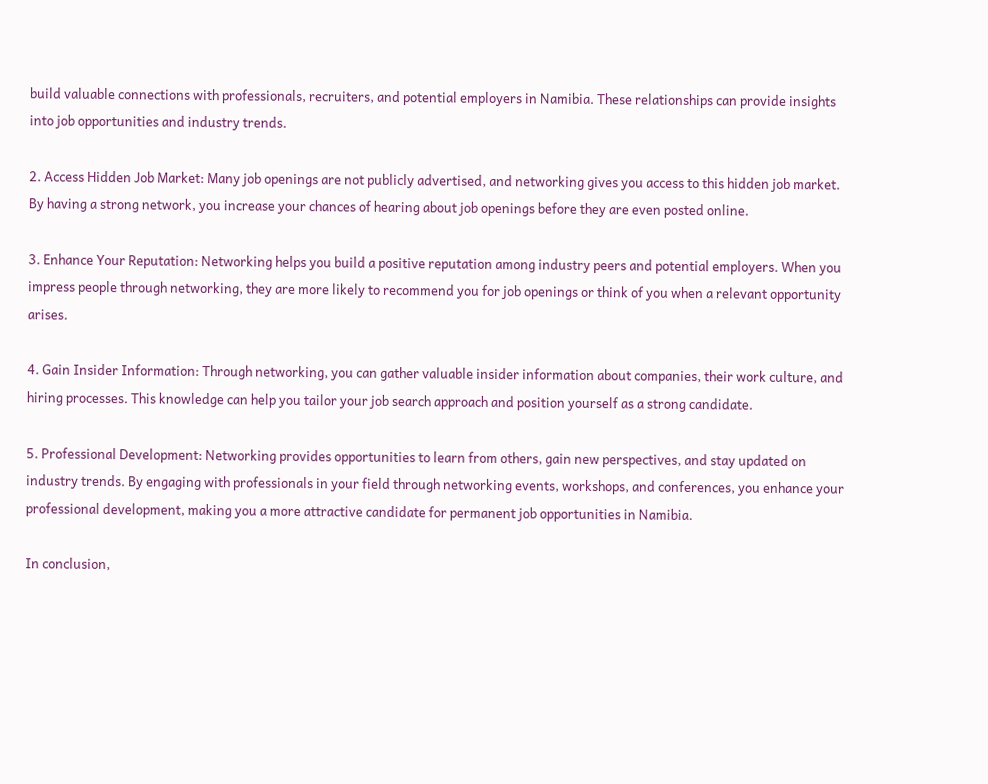build valuable connections with professionals, recruiters, and potential employers in Namibia. These relationships can provide insights into job opportunities and industry trends.

2. Access Hidden Job Market: Many job openings are not publicly advertised, and networking gives you access to this hidden job market. By having a strong network, you increase your chances of hearing about job openings before they are even posted online.

3. Enhance Your Reputation: Networking helps you build a positive reputation among industry peers and potential employers. When you impress people through networking, they are more likely to recommend you for job openings or think of you when a relevant opportunity arises.

4. Gain Insider Information: Through networking, you can gather valuable insider information about companies, their work culture, and hiring processes. This knowledge can help you tailor your job search approach and position yourself as a strong candidate.

5. Professional Development: Networking provides opportunities to learn from others, gain new perspectives, and stay updated on industry trends. By engaging with professionals in your field through networking events, workshops, and conferences, you enhance your professional development, making you a more attractive candidate for permanent job opportunities in Namibia.

In conclusion,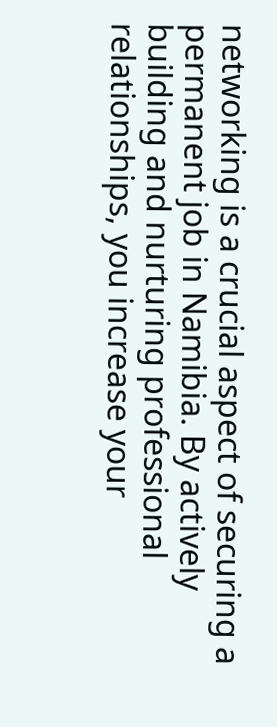networking is a crucial aspect of securing a permanent job in Namibia. By actively building and nurturing professional relationships, you increase your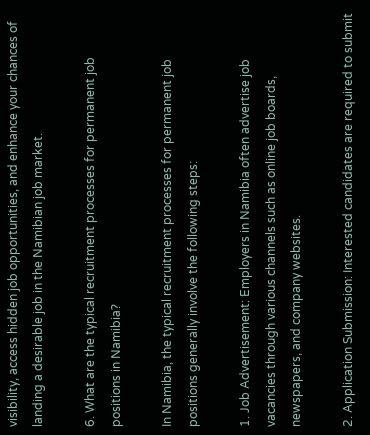visibility, access hidden job opportunities, and enhance your chances of landing a desirable job in the Namibian job market.

6. What are the typical recruitment processes for permanent job positions in Namibia?

In Namibia, the typical recruitment processes for permanent job positions generally involve the following steps:

1. Job Advertisement: Employers in Namibia often advertise job vacancies through various channels such as online job boards, newspapers, and company websites.

2. Application Submission: Interested candidates are required to submit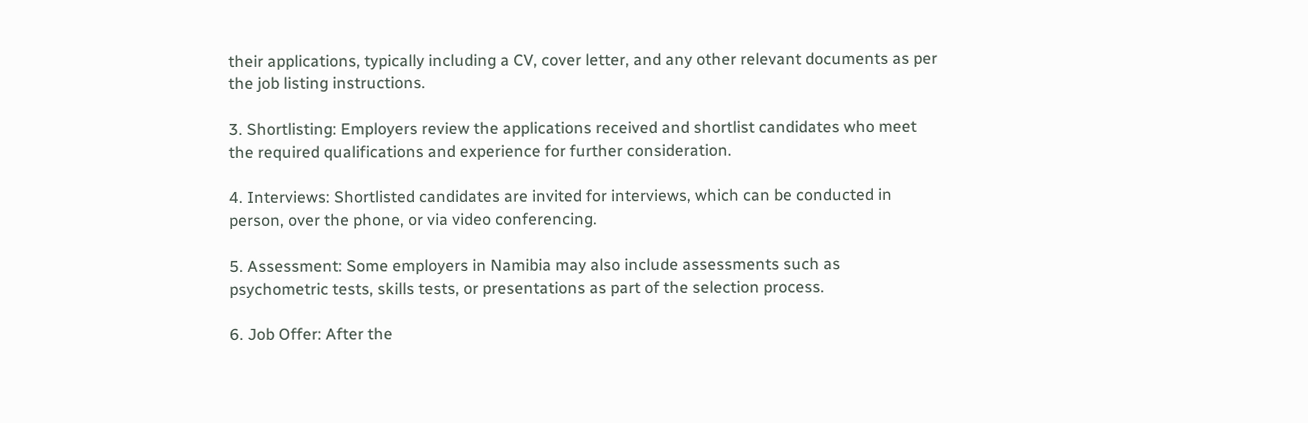their applications, typically including a CV, cover letter, and any other relevant documents as per the job listing instructions.

3. Shortlisting: Employers review the applications received and shortlist candidates who meet the required qualifications and experience for further consideration.

4. Interviews: Shortlisted candidates are invited for interviews, which can be conducted in person, over the phone, or via video conferencing.

5. Assessment: Some employers in Namibia may also include assessments such as psychometric tests, skills tests, or presentations as part of the selection process.

6. Job Offer: After the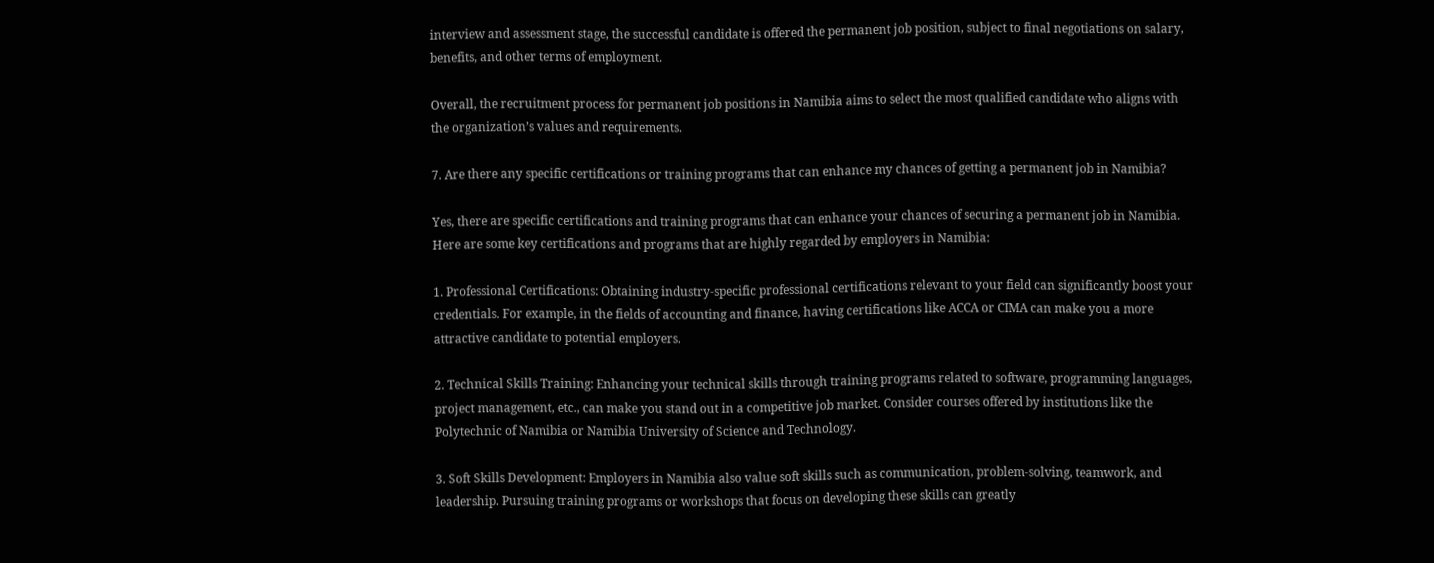interview and assessment stage, the successful candidate is offered the permanent job position, subject to final negotiations on salary, benefits, and other terms of employment.

Overall, the recruitment process for permanent job positions in Namibia aims to select the most qualified candidate who aligns with the organization’s values and requirements.

7. Are there any specific certifications or training programs that can enhance my chances of getting a permanent job in Namibia?

Yes, there are specific certifications and training programs that can enhance your chances of securing a permanent job in Namibia. Here are some key certifications and programs that are highly regarded by employers in Namibia:

1. Professional Certifications: Obtaining industry-specific professional certifications relevant to your field can significantly boost your credentials. For example, in the fields of accounting and finance, having certifications like ACCA or CIMA can make you a more attractive candidate to potential employers.

2. Technical Skills Training: Enhancing your technical skills through training programs related to software, programming languages, project management, etc., can make you stand out in a competitive job market. Consider courses offered by institutions like the Polytechnic of Namibia or Namibia University of Science and Technology.

3. Soft Skills Development: Employers in Namibia also value soft skills such as communication, problem-solving, teamwork, and leadership. Pursuing training programs or workshops that focus on developing these skills can greatly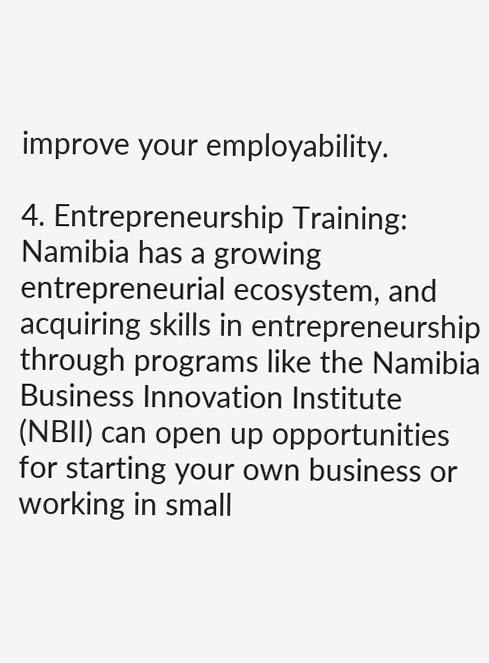improve your employability.

4. Entrepreneurship Training: Namibia has a growing entrepreneurial ecosystem, and acquiring skills in entrepreneurship through programs like the Namibia Business Innovation Institute (NBII) can open up opportunities for starting your own business or working in small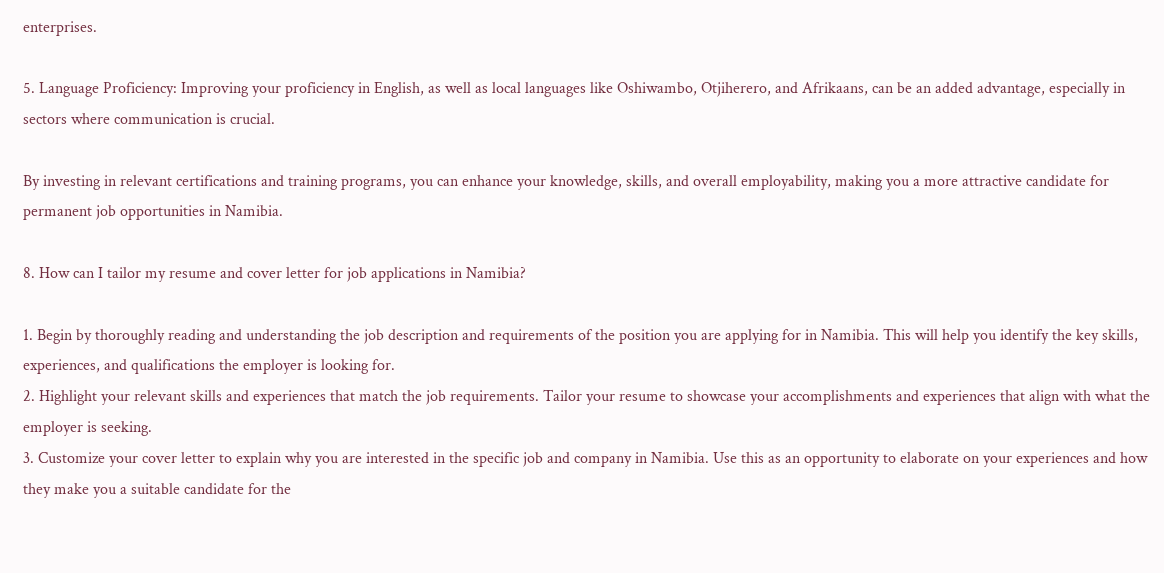enterprises.

5. Language Proficiency: Improving your proficiency in English, as well as local languages like Oshiwambo, Otjiherero, and Afrikaans, can be an added advantage, especially in sectors where communication is crucial.

By investing in relevant certifications and training programs, you can enhance your knowledge, skills, and overall employability, making you a more attractive candidate for permanent job opportunities in Namibia.

8. How can I tailor my resume and cover letter for job applications in Namibia?

1. Begin by thoroughly reading and understanding the job description and requirements of the position you are applying for in Namibia. This will help you identify the key skills, experiences, and qualifications the employer is looking for.
2. Highlight your relevant skills and experiences that match the job requirements. Tailor your resume to showcase your accomplishments and experiences that align with what the employer is seeking.
3. Customize your cover letter to explain why you are interested in the specific job and company in Namibia. Use this as an opportunity to elaborate on your experiences and how they make you a suitable candidate for the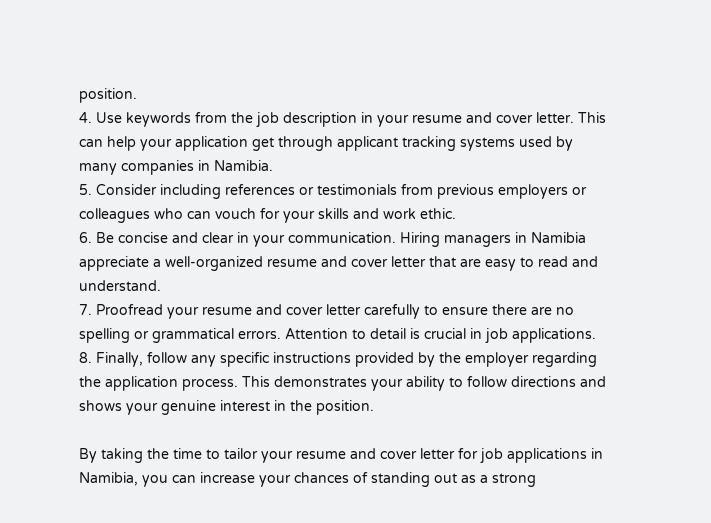position.
4. Use keywords from the job description in your resume and cover letter. This can help your application get through applicant tracking systems used by many companies in Namibia.
5. Consider including references or testimonials from previous employers or colleagues who can vouch for your skills and work ethic.
6. Be concise and clear in your communication. Hiring managers in Namibia appreciate a well-organized resume and cover letter that are easy to read and understand.
7. Proofread your resume and cover letter carefully to ensure there are no spelling or grammatical errors. Attention to detail is crucial in job applications.
8. Finally, follow any specific instructions provided by the employer regarding the application process. This demonstrates your ability to follow directions and shows your genuine interest in the position.

By taking the time to tailor your resume and cover letter for job applications in Namibia, you can increase your chances of standing out as a strong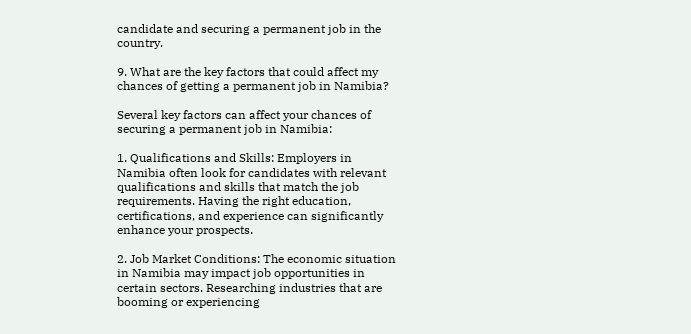candidate and securing a permanent job in the country.

9. What are the key factors that could affect my chances of getting a permanent job in Namibia?

Several key factors can affect your chances of securing a permanent job in Namibia:

1. Qualifications and Skills: Employers in Namibia often look for candidates with relevant qualifications and skills that match the job requirements. Having the right education, certifications, and experience can significantly enhance your prospects.

2. Job Market Conditions: The economic situation in Namibia may impact job opportunities in certain sectors. Researching industries that are booming or experiencing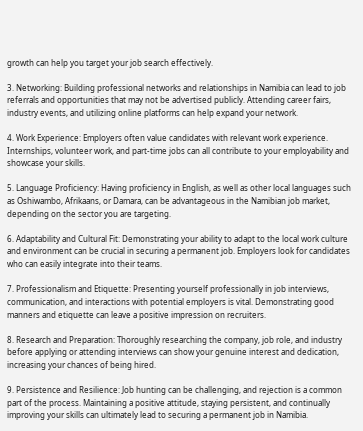growth can help you target your job search effectively.

3. Networking: Building professional networks and relationships in Namibia can lead to job referrals and opportunities that may not be advertised publicly. Attending career fairs, industry events, and utilizing online platforms can help expand your network.

4. Work Experience: Employers often value candidates with relevant work experience. Internships, volunteer work, and part-time jobs can all contribute to your employability and showcase your skills.

5. Language Proficiency: Having proficiency in English, as well as other local languages such as Oshiwambo, Afrikaans, or Damara, can be advantageous in the Namibian job market, depending on the sector you are targeting.

6. Adaptability and Cultural Fit: Demonstrating your ability to adapt to the local work culture and environment can be crucial in securing a permanent job. Employers look for candidates who can easily integrate into their teams.

7. Professionalism and Etiquette: Presenting yourself professionally in job interviews, communication, and interactions with potential employers is vital. Demonstrating good manners and etiquette can leave a positive impression on recruiters.

8. Research and Preparation: Thoroughly researching the company, job role, and industry before applying or attending interviews can show your genuine interest and dedication, increasing your chances of being hired.

9. Persistence and Resilience: Job hunting can be challenging, and rejection is a common part of the process. Maintaining a positive attitude, staying persistent, and continually improving your skills can ultimately lead to securing a permanent job in Namibia.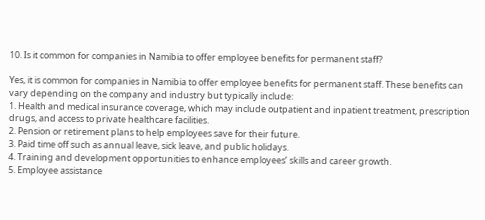10. Is it common for companies in Namibia to offer employee benefits for permanent staff?

Yes, it is common for companies in Namibia to offer employee benefits for permanent staff. These benefits can vary depending on the company and industry but typically include:
1. Health and medical insurance coverage, which may include outpatient and inpatient treatment, prescription drugs, and access to private healthcare facilities.
2. Pension or retirement plans to help employees save for their future.
3. Paid time off such as annual leave, sick leave, and public holidays.
4. Training and development opportunities to enhance employees’ skills and career growth.
5. Employee assistance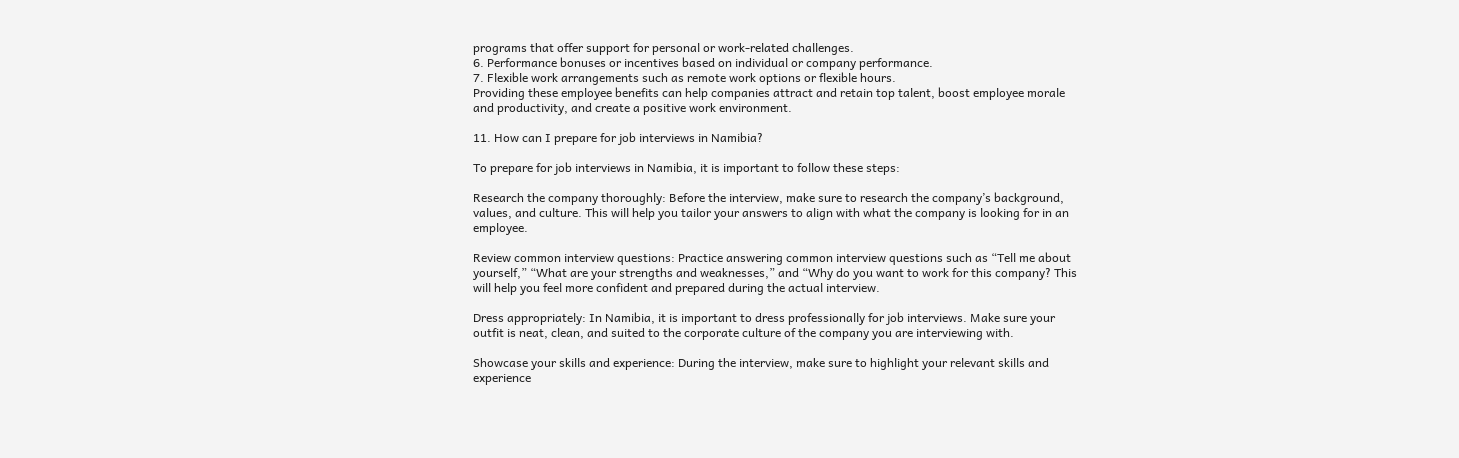programs that offer support for personal or work-related challenges.
6. Performance bonuses or incentives based on individual or company performance.
7. Flexible work arrangements such as remote work options or flexible hours.
Providing these employee benefits can help companies attract and retain top talent, boost employee morale and productivity, and create a positive work environment.

11. How can I prepare for job interviews in Namibia?

To prepare for job interviews in Namibia, it is important to follow these steps:

Research the company thoroughly: Before the interview, make sure to research the company’s background, values, and culture. This will help you tailor your answers to align with what the company is looking for in an employee.

Review common interview questions: Practice answering common interview questions such as “Tell me about yourself,” “What are your strengths and weaknesses,” and “Why do you want to work for this company? This will help you feel more confident and prepared during the actual interview.

Dress appropriately: In Namibia, it is important to dress professionally for job interviews. Make sure your outfit is neat, clean, and suited to the corporate culture of the company you are interviewing with.

Showcase your skills and experience: During the interview, make sure to highlight your relevant skills and experience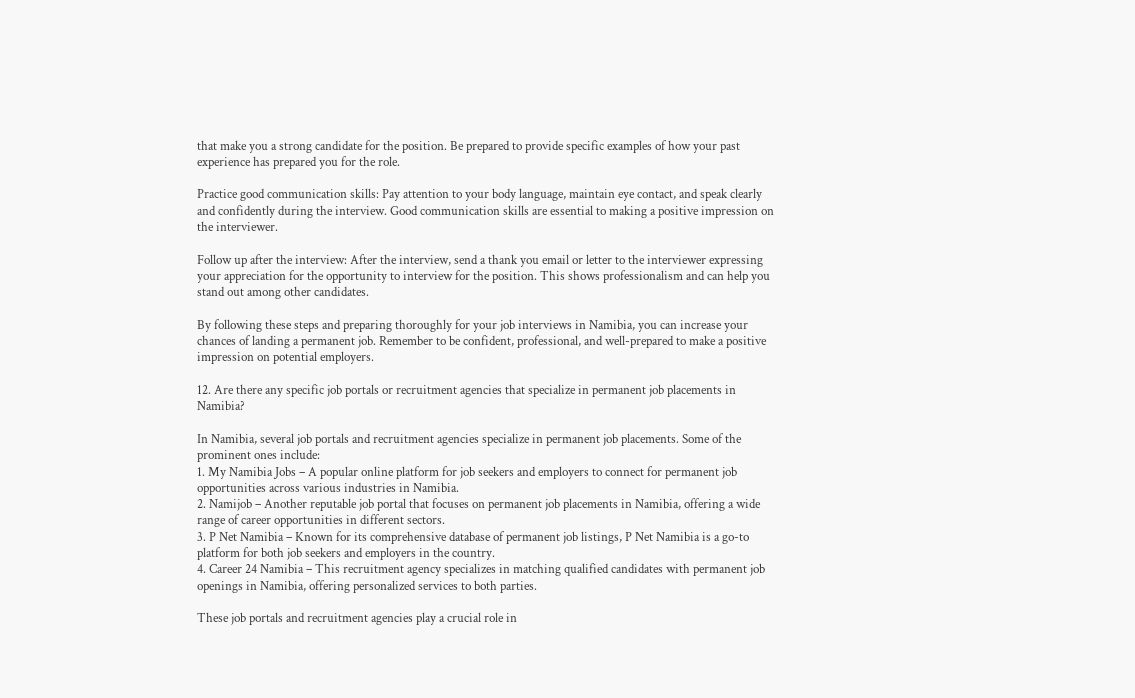that make you a strong candidate for the position. Be prepared to provide specific examples of how your past experience has prepared you for the role.

Practice good communication skills: Pay attention to your body language, maintain eye contact, and speak clearly and confidently during the interview. Good communication skills are essential to making a positive impression on the interviewer.

Follow up after the interview: After the interview, send a thank you email or letter to the interviewer expressing your appreciation for the opportunity to interview for the position. This shows professionalism and can help you stand out among other candidates.

By following these steps and preparing thoroughly for your job interviews in Namibia, you can increase your chances of landing a permanent job. Remember to be confident, professional, and well-prepared to make a positive impression on potential employers.

12. Are there any specific job portals or recruitment agencies that specialize in permanent job placements in Namibia?

In Namibia, several job portals and recruitment agencies specialize in permanent job placements. Some of the prominent ones include:
1. My Namibia Jobs – A popular online platform for job seekers and employers to connect for permanent job opportunities across various industries in Namibia.
2. Namijob – Another reputable job portal that focuses on permanent job placements in Namibia, offering a wide range of career opportunities in different sectors.
3. P Net Namibia – Known for its comprehensive database of permanent job listings, P Net Namibia is a go-to platform for both job seekers and employers in the country.
4. Career 24 Namibia – This recruitment agency specializes in matching qualified candidates with permanent job openings in Namibia, offering personalized services to both parties.

These job portals and recruitment agencies play a crucial role in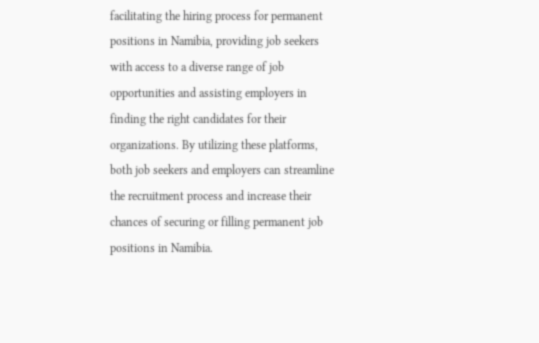facilitating the hiring process for permanent positions in Namibia, providing job seekers with access to a diverse range of job opportunities and assisting employers in finding the right candidates for their organizations. By utilizing these platforms, both job seekers and employers can streamline the recruitment process and increase their chances of securing or filling permanent job positions in Namibia.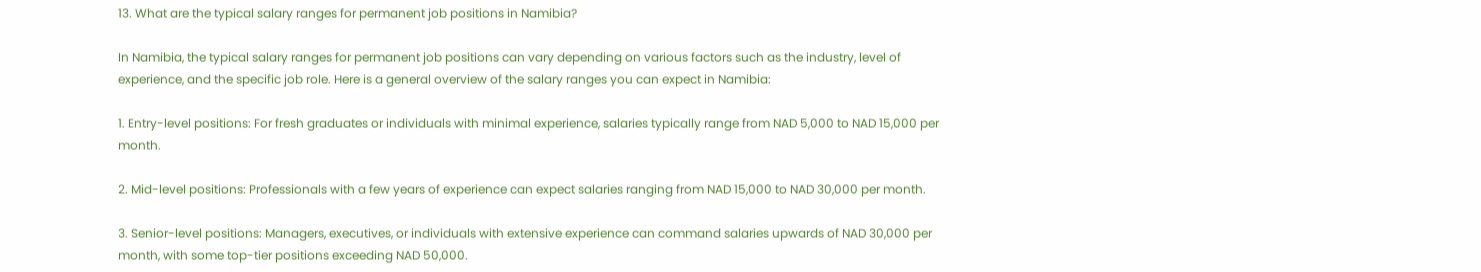13. What are the typical salary ranges for permanent job positions in Namibia?

In Namibia, the typical salary ranges for permanent job positions can vary depending on various factors such as the industry, level of experience, and the specific job role. Here is a general overview of the salary ranges you can expect in Namibia:

1. Entry-level positions: For fresh graduates or individuals with minimal experience, salaries typically range from NAD 5,000 to NAD 15,000 per month.

2. Mid-level positions: Professionals with a few years of experience can expect salaries ranging from NAD 15,000 to NAD 30,000 per month.

3. Senior-level positions: Managers, executives, or individuals with extensive experience can command salaries upwards of NAD 30,000 per month, with some top-tier positions exceeding NAD 50,000.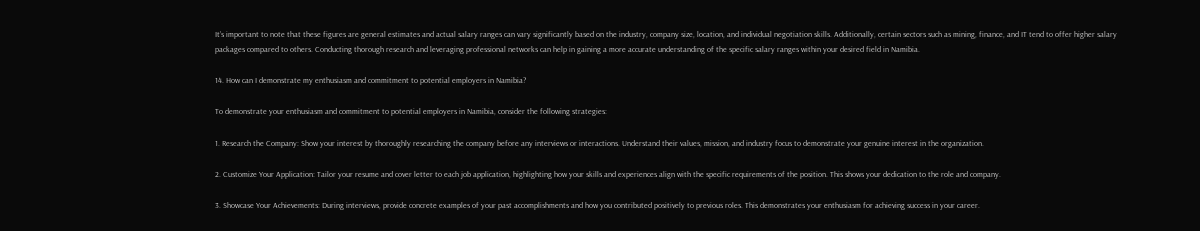It’s important to note that these figures are general estimates and actual salary ranges can vary significantly based on the industry, company size, location, and individual negotiation skills. Additionally, certain sectors such as mining, finance, and IT tend to offer higher salary packages compared to others. Conducting thorough research and leveraging professional networks can help in gaining a more accurate understanding of the specific salary ranges within your desired field in Namibia.

14. How can I demonstrate my enthusiasm and commitment to potential employers in Namibia?

To demonstrate your enthusiasm and commitment to potential employers in Namibia, consider the following strategies:

1. Research the Company: Show your interest by thoroughly researching the company before any interviews or interactions. Understand their values, mission, and industry focus to demonstrate your genuine interest in the organization.

2. Customize Your Application: Tailor your resume and cover letter to each job application, highlighting how your skills and experiences align with the specific requirements of the position. This shows your dedication to the role and company.

3. Showcase Your Achievements: During interviews, provide concrete examples of your past accomplishments and how you contributed positively to previous roles. This demonstrates your enthusiasm for achieving success in your career.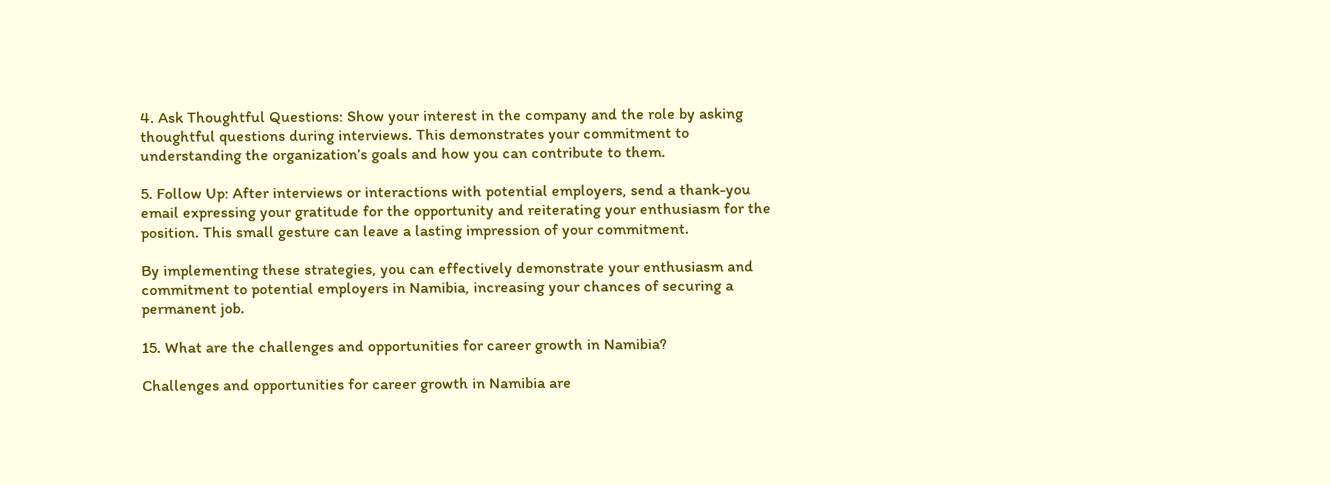4. Ask Thoughtful Questions: Show your interest in the company and the role by asking thoughtful questions during interviews. This demonstrates your commitment to understanding the organization’s goals and how you can contribute to them.

5. Follow Up: After interviews or interactions with potential employers, send a thank-you email expressing your gratitude for the opportunity and reiterating your enthusiasm for the position. This small gesture can leave a lasting impression of your commitment.

By implementing these strategies, you can effectively demonstrate your enthusiasm and commitment to potential employers in Namibia, increasing your chances of securing a permanent job.

15. What are the challenges and opportunities for career growth in Namibia?

Challenges and opportunities for career growth in Namibia are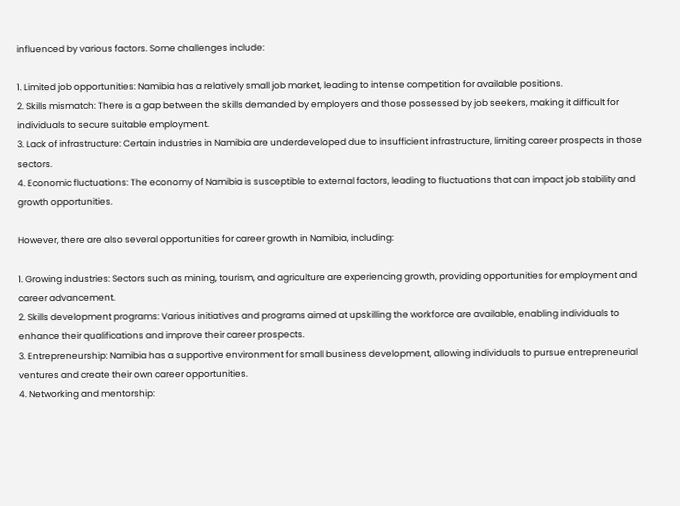influenced by various factors. Some challenges include:

1. Limited job opportunities: Namibia has a relatively small job market, leading to intense competition for available positions.
2. Skills mismatch: There is a gap between the skills demanded by employers and those possessed by job seekers, making it difficult for individuals to secure suitable employment.
3. Lack of infrastructure: Certain industries in Namibia are underdeveloped due to insufficient infrastructure, limiting career prospects in those sectors.
4. Economic fluctuations: The economy of Namibia is susceptible to external factors, leading to fluctuations that can impact job stability and growth opportunities.

However, there are also several opportunities for career growth in Namibia, including:

1. Growing industries: Sectors such as mining, tourism, and agriculture are experiencing growth, providing opportunities for employment and career advancement.
2. Skills development programs: Various initiatives and programs aimed at upskilling the workforce are available, enabling individuals to enhance their qualifications and improve their career prospects.
3. Entrepreneurship: Namibia has a supportive environment for small business development, allowing individuals to pursue entrepreneurial ventures and create their own career opportunities.
4. Networking and mentorship: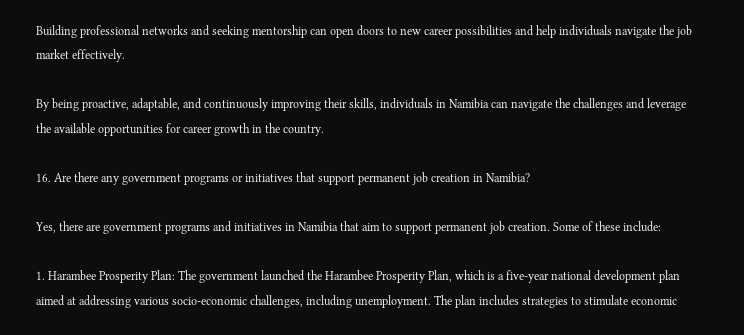Building professional networks and seeking mentorship can open doors to new career possibilities and help individuals navigate the job market effectively.

By being proactive, adaptable, and continuously improving their skills, individuals in Namibia can navigate the challenges and leverage the available opportunities for career growth in the country.

16. Are there any government programs or initiatives that support permanent job creation in Namibia?

Yes, there are government programs and initiatives in Namibia that aim to support permanent job creation. Some of these include:

1. Harambee Prosperity Plan: The government launched the Harambee Prosperity Plan, which is a five-year national development plan aimed at addressing various socio-economic challenges, including unemployment. The plan includes strategies to stimulate economic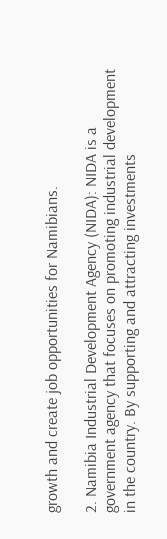growth and create job opportunities for Namibians.

2. Namibia Industrial Development Agency (NIDA): NIDA is a government agency that focuses on promoting industrial development in the country. By supporting and attracting investments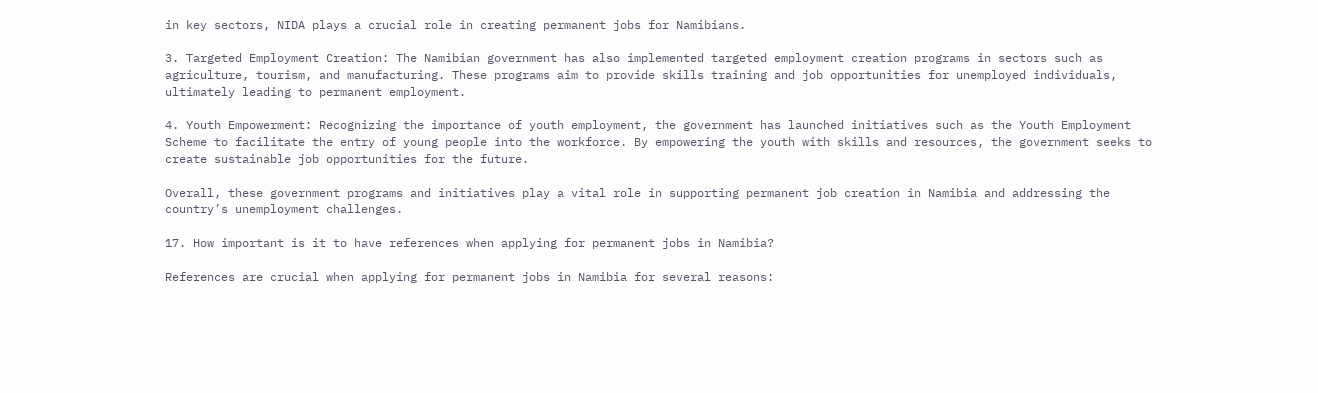in key sectors, NIDA plays a crucial role in creating permanent jobs for Namibians.

3. Targeted Employment Creation: The Namibian government has also implemented targeted employment creation programs in sectors such as agriculture, tourism, and manufacturing. These programs aim to provide skills training and job opportunities for unemployed individuals, ultimately leading to permanent employment.

4. Youth Empowerment: Recognizing the importance of youth employment, the government has launched initiatives such as the Youth Employment Scheme to facilitate the entry of young people into the workforce. By empowering the youth with skills and resources, the government seeks to create sustainable job opportunities for the future.

Overall, these government programs and initiatives play a vital role in supporting permanent job creation in Namibia and addressing the country’s unemployment challenges.

17. How important is it to have references when applying for permanent jobs in Namibia?

References are crucial when applying for permanent jobs in Namibia for several reasons: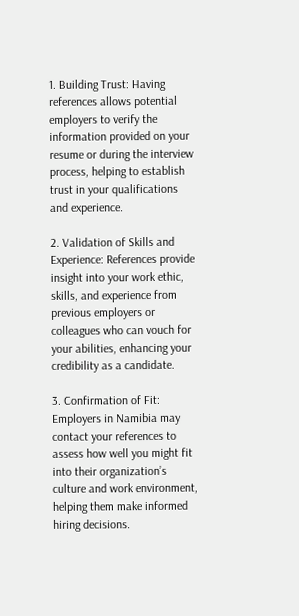1. Building Trust: Having references allows potential employers to verify the information provided on your resume or during the interview process, helping to establish trust in your qualifications and experience.

2. Validation of Skills and Experience: References provide insight into your work ethic, skills, and experience from previous employers or colleagues who can vouch for your abilities, enhancing your credibility as a candidate.

3. Confirmation of Fit: Employers in Namibia may contact your references to assess how well you might fit into their organization’s culture and work environment, helping them make informed hiring decisions.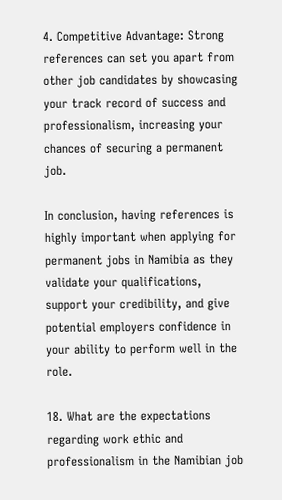4. Competitive Advantage: Strong references can set you apart from other job candidates by showcasing your track record of success and professionalism, increasing your chances of securing a permanent job.

In conclusion, having references is highly important when applying for permanent jobs in Namibia as they validate your qualifications, support your credibility, and give potential employers confidence in your ability to perform well in the role.

18. What are the expectations regarding work ethic and professionalism in the Namibian job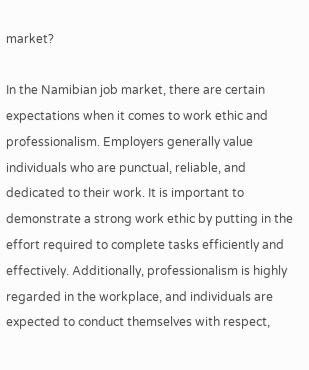market?

In the Namibian job market, there are certain expectations when it comes to work ethic and professionalism. Employers generally value individuals who are punctual, reliable, and dedicated to their work. It is important to demonstrate a strong work ethic by putting in the effort required to complete tasks efficiently and effectively. Additionally, professionalism is highly regarded in the workplace, and individuals are expected to conduct themselves with respect,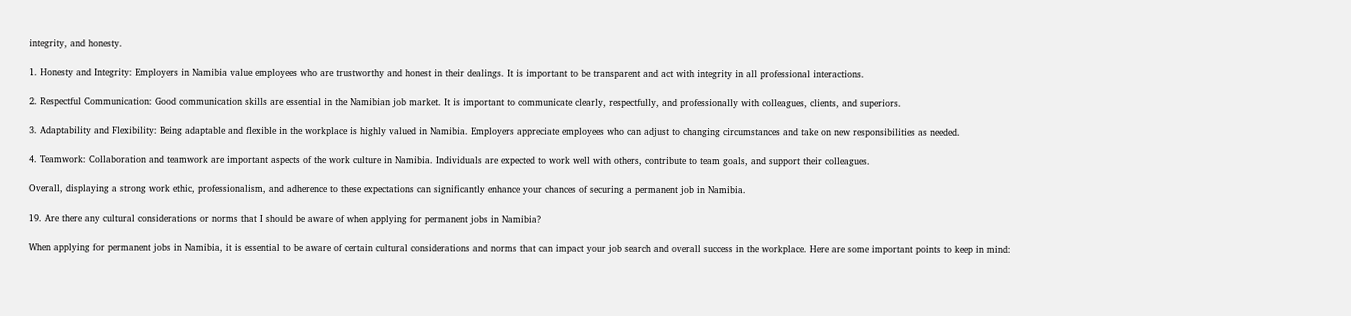integrity, and honesty.

1. Honesty and Integrity: Employers in Namibia value employees who are trustworthy and honest in their dealings. It is important to be transparent and act with integrity in all professional interactions.

2. Respectful Communication: Good communication skills are essential in the Namibian job market. It is important to communicate clearly, respectfully, and professionally with colleagues, clients, and superiors.

3. Adaptability and Flexibility: Being adaptable and flexible in the workplace is highly valued in Namibia. Employers appreciate employees who can adjust to changing circumstances and take on new responsibilities as needed.

4. Teamwork: Collaboration and teamwork are important aspects of the work culture in Namibia. Individuals are expected to work well with others, contribute to team goals, and support their colleagues.

Overall, displaying a strong work ethic, professionalism, and adherence to these expectations can significantly enhance your chances of securing a permanent job in Namibia.

19. Are there any cultural considerations or norms that I should be aware of when applying for permanent jobs in Namibia?

When applying for permanent jobs in Namibia, it is essential to be aware of certain cultural considerations and norms that can impact your job search and overall success in the workplace. Here are some important points to keep in mind: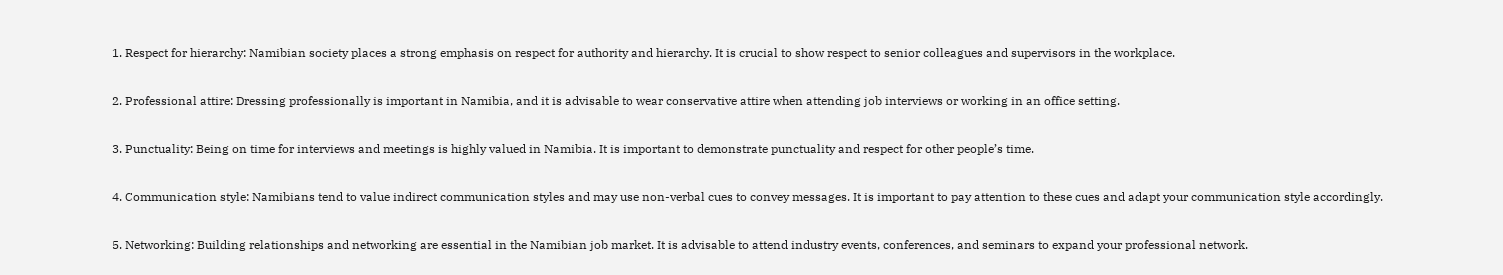1. Respect for hierarchy: Namibian society places a strong emphasis on respect for authority and hierarchy. It is crucial to show respect to senior colleagues and supervisors in the workplace.

2. Professional attire: Dressing professionally is important in Namibia, and it is advisable to wear conservative attire when attending job interviews or working in an office setting.

3. Punctuality: Being on time for interviews and meetings is highly valued in Namibia. It is important to demonstrate punctuality and respect for other people’s time.

4. Communication style: Namibians tend to value indirect communication styles and may use non-verbal cues to convey messages. It is important to pay attention to these cues and adapt your communication style accordingly.

5. Networking: Building relationships and networking are essential in the Namibian job market. It is advisable to attend industry events, conferences, and seminars to expand your professional network.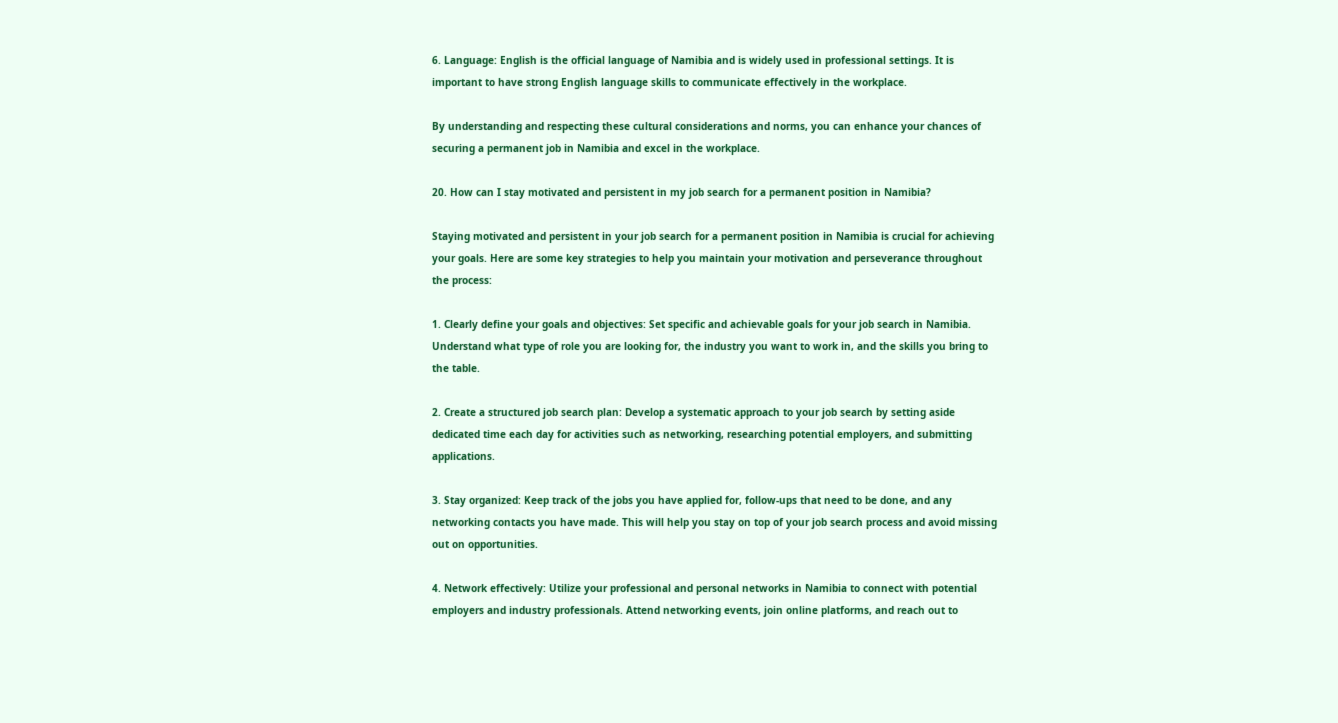6. Language: English is the official language of Namibia and is widely used in professional settings. It is important to have strong English language skills to communicate effectively in the workplace.

By understanding and respecting these cultural considerations and norms, you can enhance your chances of securing a permanent job in Namibia and excel in the workplace.

20. How can I stay motivated and persistent in my job search for a permanent position in Namibia?

Staying motivated and persistent in your job search for a permanent position in Namibia is crucial for achieving your goals. Here are some key strategies to help you maintain your motivation and perseverance throughout the process:

1. Clearly define your goals and objectives: Set specific and achievable goals for your job search in Namibia. Understand what type of role you are looking for, the industry you want to work in, and the skills you bring to the table.

2. Create a structured job search plan: Develop a systematic approach to your job search by setting aside dedicated time each day for activities such as networking, researching potential employers, and submitting applications.

3. Stay organized: Keep track of the jobs you have applied for, follow-ups that need to be done, and any networking contacts you have made. This will help you stay on top of your job search process and avoid missing out on opportunities.

4. Network effectively: Utilize your professional and personal networks in Namibia to connect with potential employers and industry professionals. Attend networking events, join online platforms, and reach out to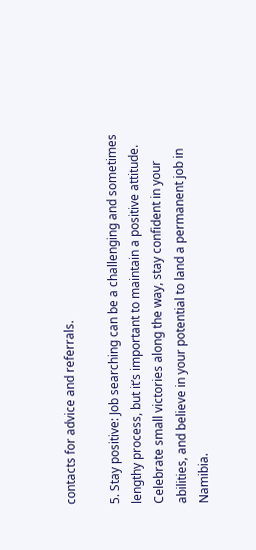contacts for advice and referrals.

5. Stay positive: Job searching can be a challenging and sometimes lengthy process, but it’s important to maintain a positive attitude. Celebrate small victories along the way, stay confident in your abilities, and believe in your potential to land a permanent job in Namibia.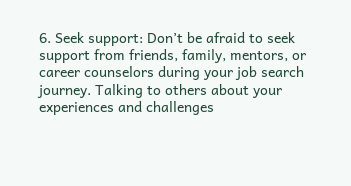6. Seek support: Don’t be afraid to seek support from friends, family, mentors, or career counselors during your job search journey. Talking to others about your experiences and challenges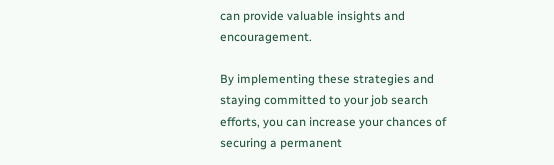can provide valuable insights and encouragement.

By implementing these strategies and staying committed to your job search efforts, you can increase your chances of securing a permanent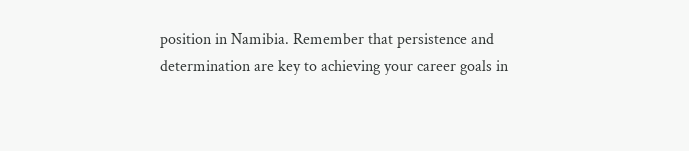position in Namibia. Remember that persistence and determination are key to achieving your career goals in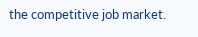the competitive job market.